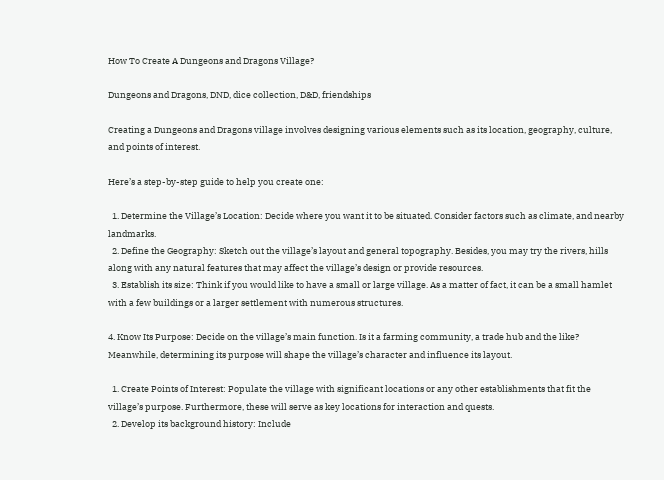How To Create A Dungeons and Dragons Village?

Dungeons and Dragons, DND, dice collection, D&D, friendships

Creating a Dungeons and Dragons village involves designing various elements such as its location, geography, culture, and points of interest.

Here’s a step-by-step guide to help you create one:

  1. Determine the Village’s Location: Decide where you want it to be situated. Consider factors such as climate, and nearby landmarks.
  2. Define the Geography: Sketch out the village’s layout and general topography. Besides, you may try the rivers, hills along with any natural features that may affect the village’s design or provide resources.
  3. Establish its size: Think if you would like to have a small or large village. As a matter of fact, it can be a small hamlet with a few buildings or a larger settlement with numerous structures.

4. Know Its Purpose: Decide on the village’s main function. Is it a farming community, a trade hub and the like? Meanwhile, determining its purpose will shape the village’s character and influence its layout.

  1. Create Points of Interest: Populate the village with significant locations or any other establishments that fit the village’s purpose. Furthermore, these will serve as key locations for interaction and quests.
  2. Develop its background history: Include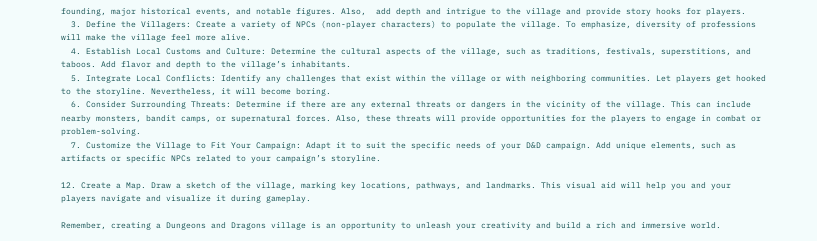founding, major historical events, and notable figures. Also,  add depth and intrigue to the village and provide story hooks for players.
  3. Define the Villagers: Create a variety of NPCs (non-player characters) to populate the village. To emphasize, diversity of professions will make the village feel more alive.
  4. Establish Local Customs and Culture: Determine the cultural aspects of the village, such as traditions, festivals, superstitions, and taboos. Add flavor and depth to the village’s inhabitants.
  5. Integrate Local Conflicts: Identify any challenges that exist within the village or with neighboring communities. Let players get hooked to the storyline. Nevertheless, it will become boring.
  6. Consider Surrounding Threats: Determine if there are any external threats or dangers in the vicinity of the village. This can include nearby monsters, bandit camps, or supernatural forces. Also, these threats will provide opportunities for the players to engage in combat or problem-solving.
  7. Customize the Village to Fit Your Campaign: Adapt it to suit the specific needs of your D&D campaign. Add unique elements, such as artifacts or specific NPCs related to your campaign’s storyline.

12. Create a Map. Draw a sketch of the village, marking key locations, pathways, and landmarks. This visual aid will help you and your players navigate and visualize it during gameplay.

Remember, creating a Dungeons and Dragons village is an opportunity to unleash your creativity and build a rich and immersive world.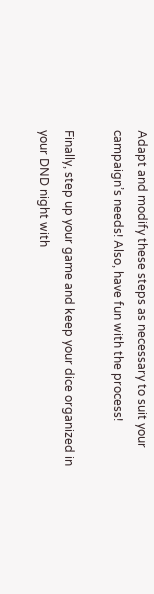Adapt and modify these steps as necessary to suit your campaign’s needs! Also, have fun with the process!

Finally, step up your game and keep your dice organized in your DND night with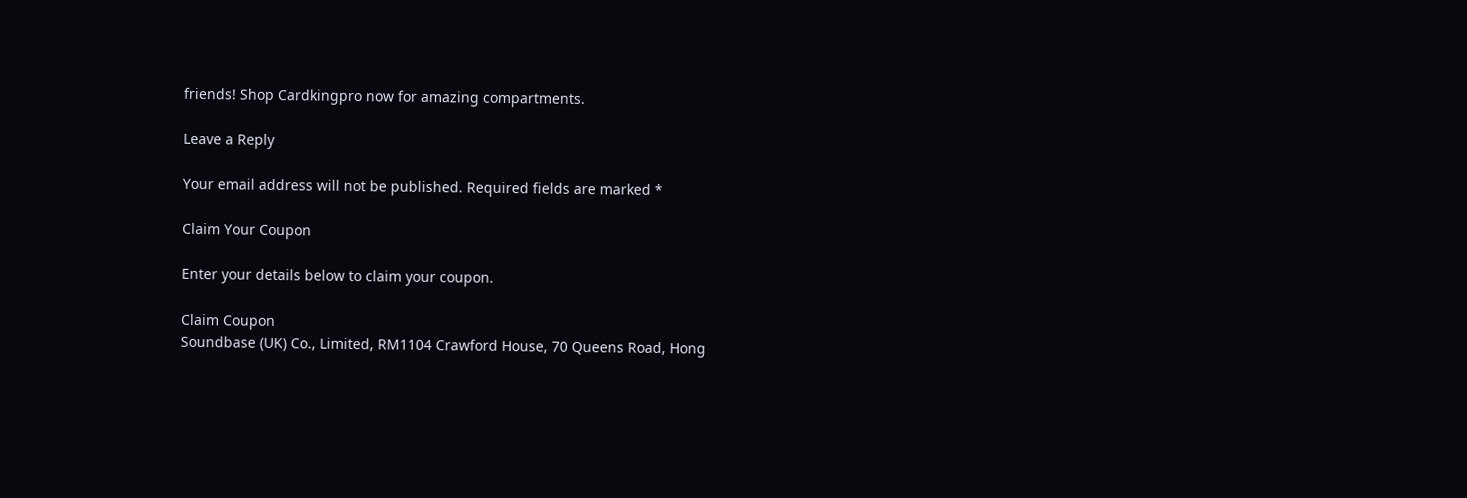friends! Shop Cardkingpro now for amazing compartments.

Leave a Reply

Your email address will not be published. Required fields are marked *

Claim Your Coupon

Enter your details below to claim your coupon.

Claim Coupon
Soundbase (UK) Co., Limited, RM1104 Crawford House, 70 Queens Road, Hong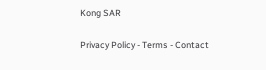Kong SAR

Privacy Policy - Terms - Contact